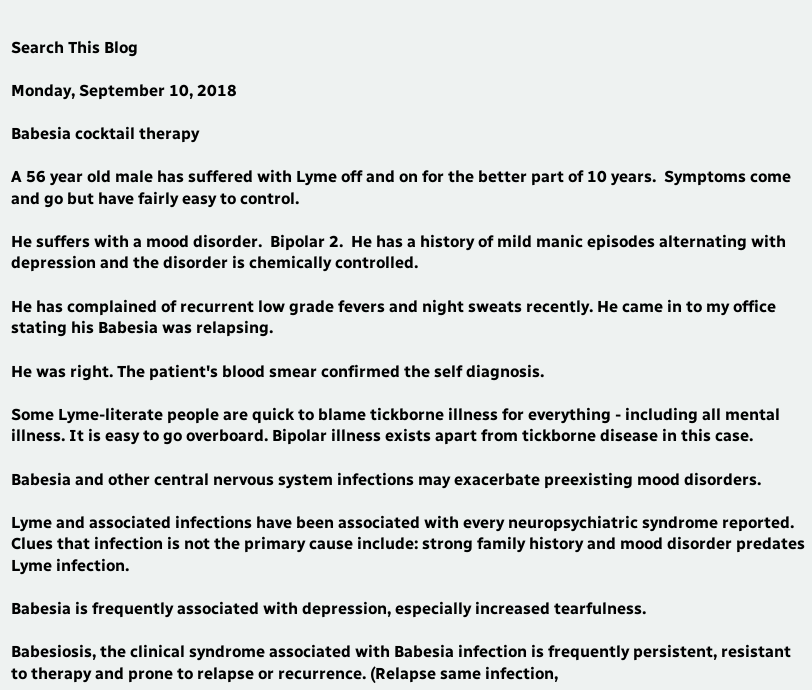Search This Blog

Monday, September 10, 2018

Babesia cocktail therapy

A 56 year old male has suffered with Lyme off and on for the better part of 10 years.  Symptoms come and go but have fairly easy to control.

He suffers with a mood disorder.  Bipolar 2.  He has a history of mild manic episodes alternating with depression and the disorder is chemically controlled.

He has complained of recurrent low grade fevers and night sweats recently. He came in to my office stating his Babesia was relapsing.

He was right. The patient's blood smear confirmed the self diagnosis.

Some Lyme-literate people are quick to blame tickborne illness for everything - including all mental illness. It is easy to go overboard. Bipolar illness exists apart from tickborne disease in this case.

Babesia and other central nervous system infections may exacerbate preexisting mood disorders.

Lyme and associated infections have been associated with every neuropsychiatric syndrome reported.  Clues that infection is not the primary cause include: strong family history and mood disorder predates Lyme infection.

Babesia is frequently associated with depression, especially increased tearfulness.

Babesiosis, the clinical syndrome associated with Babesia infection is frequently persistent, resistant to therapy and prone to relapse or recurrence. (Relapse same infection,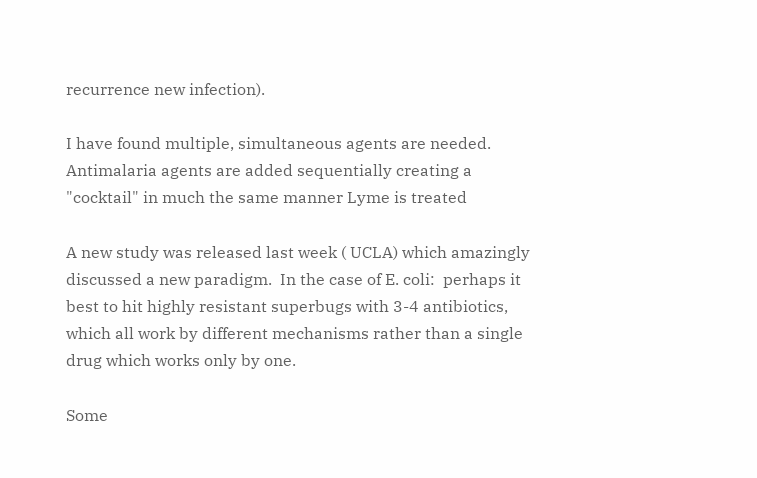recurrence new infection).

I have found multiple, simultaneous agents are needed.  Antimalaria agents are added sequentially creating a "cocktail" in much the same manner Lyme is treated

A new study was released last week ( UCLA) which amazingly discussed a new paradigm.  In the case of E. coli:  perhaps it best to hit highly resistant superbugs with 3-4 antibiotics, which all work by different mechanisms rather than a single drug which works only by one.

Some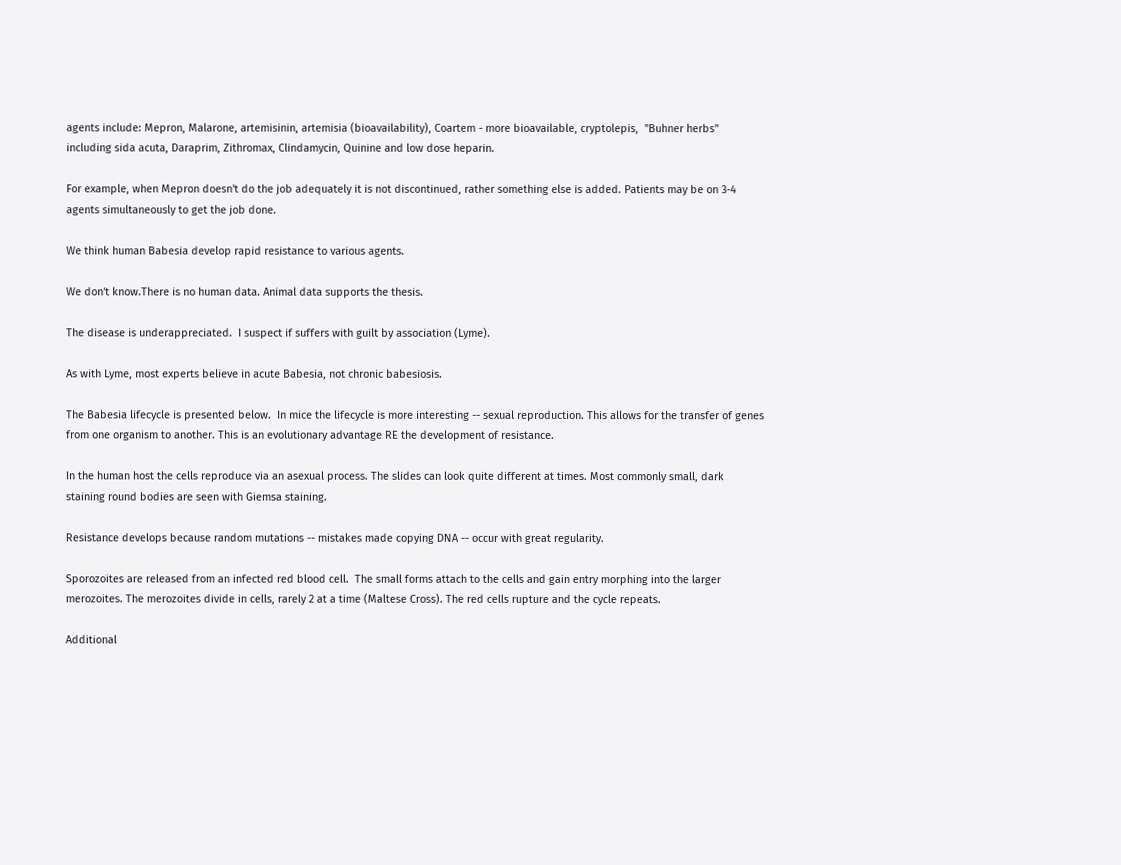agents include: Mepron, Malarone, artemisinin, artemisia (bioavailability), Coartem - more bioavailable, cryptolepis,  "Buhner herbs" including sida acuta, Daraprim, Zithromax, Clindamycin, Quinine and low dose heparin.

For example, when Mepron doesn't do the job adequately it is not discontinued, rather something else is added. Patients may be on 3-4 agents simultaneously to get the job done.

We think human Babesia develop rapid resistance to various agents.

We don't know.There is no human data. Animal data supports the thesis.

The disease is underappreciated.  I suspect if suffers with guilt by association (Lyme).

As with Lyme, most experts believe in acute Babesia, not chronic babesiosis.

The Babesia lifecycle is presented below.  In mice the lifecycle is more interesting -- sexual reproduction. This allows for the transfer of genes from one organism to another. This is an evolutionary advantage RE the development of resistance.

In the human host the cells reproduce via an asexual process. The slides can look quite different at times. Most commonly small, dark staining round bodies are seen with Giemsa staining.

Resistance develops because random mutations -- mistakes made copying DNA -- occur with great regularity.

Sporozoites are released from an infected red blood cell.  The small forms attach to the cells and gain entry morphing into the larger merozoites. The merozoites divide in cells, rarely 2 at a time (Maltese Cross). The red cells rupture and the cycle repeats.

Additional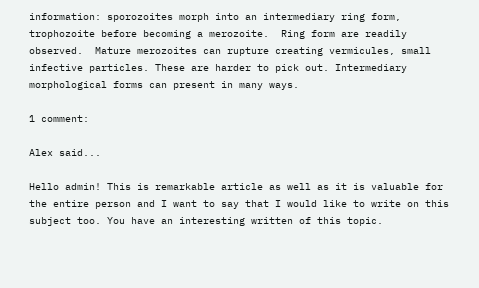information: sporozoites morph into an intermediary ring form, trophozoite before becoming a merozoite.  Ring form are readily observed.  Mature merozoites can rupture creating vermicules, small infective particles. These are harder to pick out. Intermediary morphological forms can present in many ways.

1 comment:

Alex said...

Hello admin! This is remarkable article as well as it is valuable for the entire person and I want to say that I would like to write on this subject too. You have an interesting written of this topic.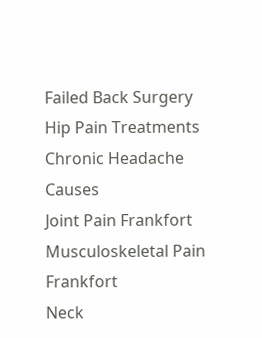Failed Back Surgery
Hip Pain Treatments
Chronic Headache Causes
Joint Pain Frankfort
Musculoskeletal Pain Frankfort
Neck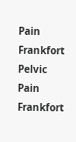Pain Frankfort
Pelvic Pain Frankfort